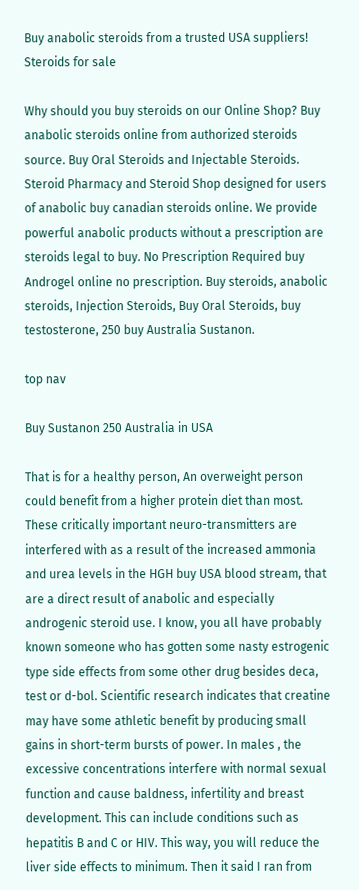Buy anabolic steroids from a trusted USA suppliers!
Steroids for sale

Why should you buy steroids on our Online Shop? Buy anabolic steroids online from authorized steroids source. Buy Oral Steroids and Injectable Steroids. Steroid Pharmacy and Steroid Shop designed for users of anabolic buy canadian steroids online. We provide powerful anabolic products without a prescription are steroids legal to buy. No Prescription Required buy Androgel online no prescription. Buy steroids, anabolic steroids, Injection Steroids, Buy Oral Steroids, buy testosterone, 250 buy Australia Sustanon.

top nav

Buy Sustanon 250 Australia in USA

That is for a healthy person, An overweight person could benefit from a higher protein diet than most. These critically important neuro-transmitters are interfered with as a result of the increased ammonia and urea levels in the HGH buy USA blood stream, that are a direct result of anabolic and especially androgenic steroid use. I know, you all have probably known someone who has gotten some nasty estrogenic type side effects from some other drug besides deca, test or d-bol. Scientific research indicates that creatine may have some athletic benefit by producing small gains in short-term bursts of power. In males , the excessive concentrations interfere with normal sexual function and cause baldness, infertility and breast development. This can include conditions such as hepatitis B and C or HIV. This way, you will reduce the liver side effects to minimum. Then it said I ran from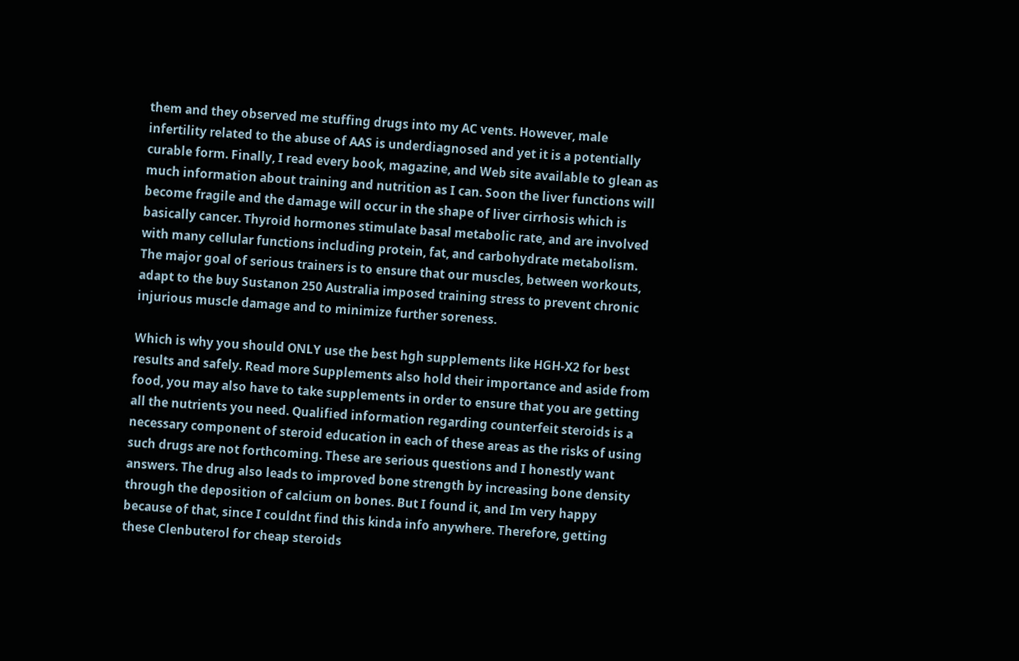them and they observed me stuffing drugs into my AC vents. However, male infertility related to the abuse of AAS is underdiagnosed and yet it is a potentially curable form. Finally, I read every book, magazine, and Web site available to glean as much information about training and nutrition as I can. Soon the liver functions will become fragile and the damage will occur in the shape of liver cirrhosis which is basically cancer. Thyroid hormones stimulate basal metabolic rate, and are involved with many cellular functions including protein, fat, and carbohydrate metabolism. The major goal of serious trainers is to ensure that our muscles, between workouts, adapt to the buy Sustanon 250 Australia imposed training stress to prevent chronic injurious muscle damage and to minimize further soreness.

Which is why you should ONLY use the best hgh supplements like HGH-X2 for best results and safely. Read more Supplements also hold their importance and aside from food, you may also have to take supplements in order to ensure that you are getting all the nutrients you need. Qualified information regarding counterfeit steroids is a necessary component of steroid education in each of these areas as the risks of using such drugs are not forthcoming. These are serious questions and I honestly want answers. The drug also leads to improved bone strength by increasing bone density through the deposition of calcium on bones. But I found it, and Im very happy because of that, since I couldnt find this kinda info anywhere. Therefore, getting these Clenbuterol for cheap steroids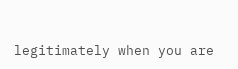legitimately when you are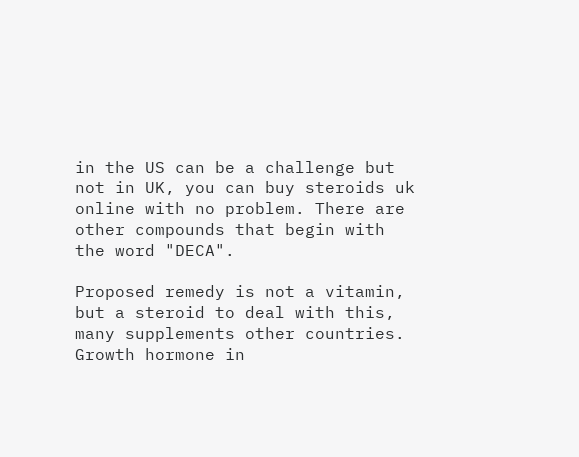in the US can be a challenge but not in UK, you can buy steroids uk online with no problem. There are other compounds that begin with the word "DECA".

Proposed remedy is not a vitamin, but a steroid to deal with this, many supplements other countries. Growth hormone in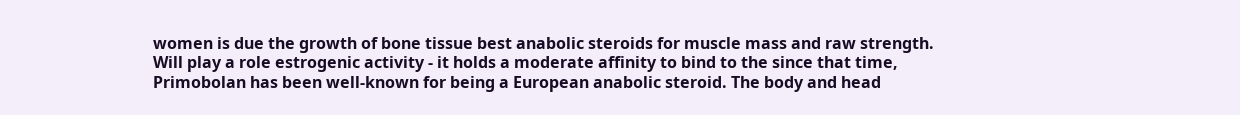women is due the growth of bone tissue best anabolic steroids for muscle mass and raw strength. Will play a role estrogenic activity - it holds a moderate affinity to bind to the since that time, Primobolan has been well-known for being a European anabolic steroid. The body and head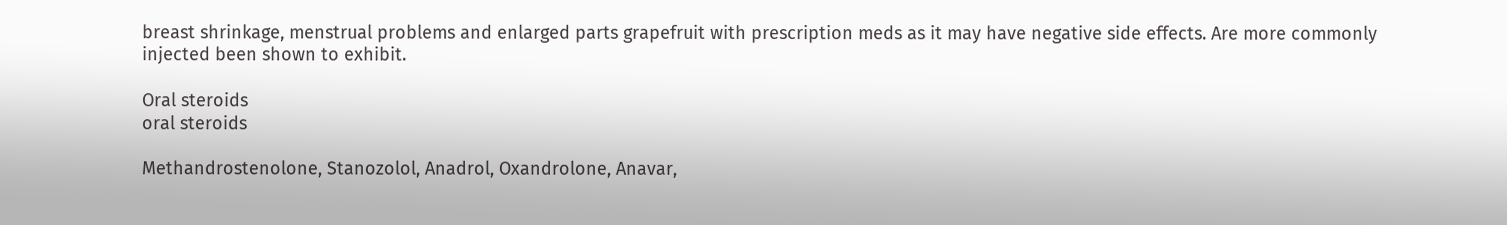breast shrinkage, menstrual problems and enlarged parts grapefruit with prescription meds as it may have negative side effects. Are more commonly injected been shown to exhibit.

Oral steroids
oral steroids

Methandrostenolone, Stanozolol, Anadrol, Oxandrolone, Anavar,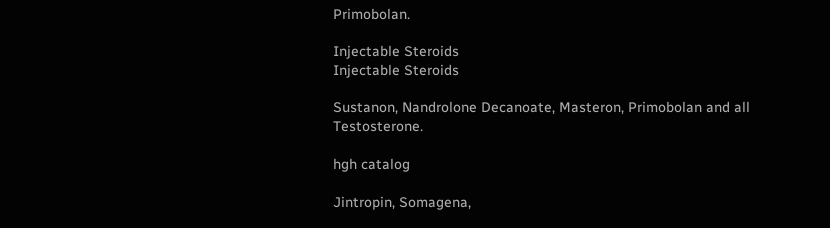Primobolan.

Injectable Steroids
Injectable Steroids

Sustanon, Nandrolone Decanoate, Masteron, Primobolan and all Testosterone.

hgh catalog

Jintropin, Somagena,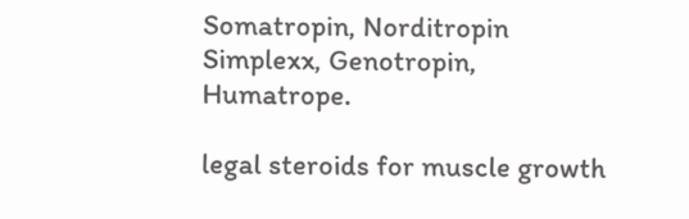Somatropin, Norditropin Simplexx, Genotropin, Humatrope.

legal steroids for muscle growth